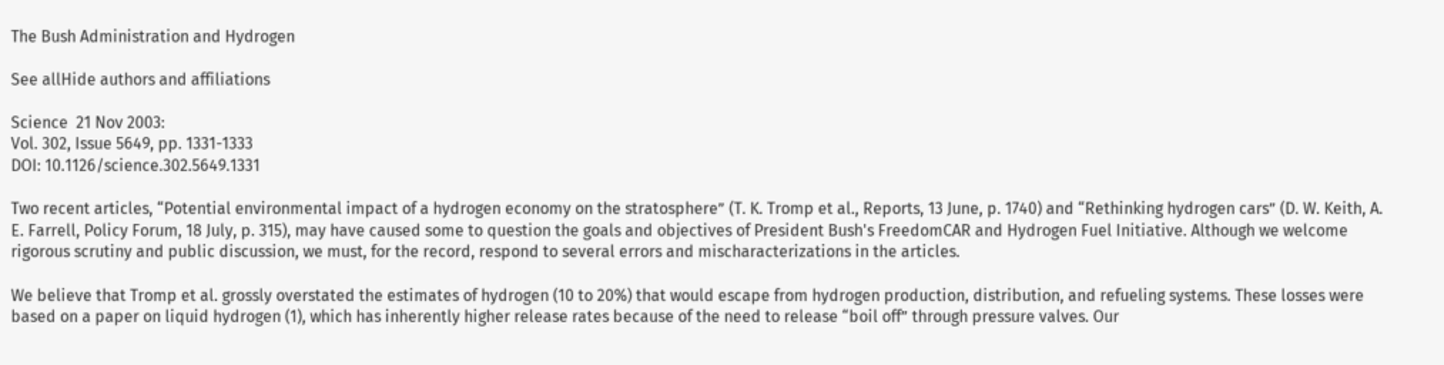The Bush Administration and Hydrogen

See allHide authors and affiliations

Science  21 Nov 2003:
Vol. 302, Issue 5649, pp. 1331-1333
DOI: 10.1126/science.302.5649.1331

Two recent articles, “Potential environmental impact of a hydrogen economy on the stratosphere” (T. K. Tromp et al., Reports, 13 June, p. 1740) and “Rethinking hydrogen cars” (D. W. Keith, A. E. Farrell, Policy Forum, 18 July, p. 315), may have caused some to question the goals and objectives of President Bush's FreedomCAR and Hydrogen Fuel Initiative. Although we welcome rigorous scrutiny and public discussion, we must, for the record, respond to several errors and mischaracterizations in the articles.

We believe that Tromp et al. grossly overstated the estimates of hydrogen (10 to 20%) that would escape from hydrogen production, distribution, and refueling systems. These losses were based on a paper on liquid hydrogen (1), which has inherently higher release rates because of the need to release “boil off” through pressure valves. Our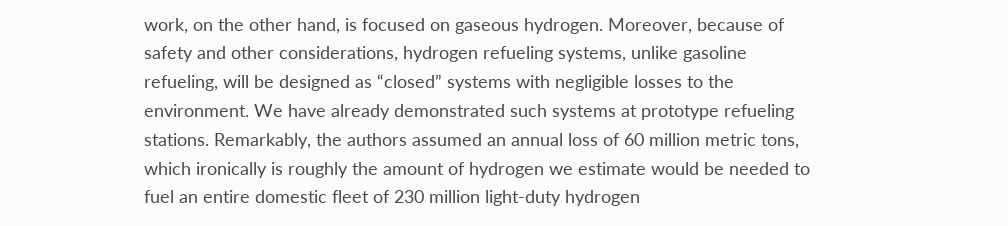work, on the other hand, is focused on gaseous hydrogen. Moreover, because of safety and other considerations, hydrogen refueling systems, unlike gasoline refueling, will be designed as “closed” systems with negligible losses to the environment. We have already demonstrated such systems at prototype refueling stations. Remarkably, the authors assumed an annual loss of 60 million metric tons, which ironically is roughly the amount of hydrogen we estimate would be needed to fuel an entire domestic fleet of 230 million light-duty hydrogen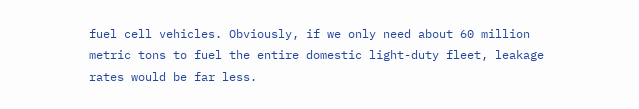fuel cell vehicles. Obviously, if we only need about 60 million metric tons to fuel the entire domestic light-duty fleet, leakage rates would be far less.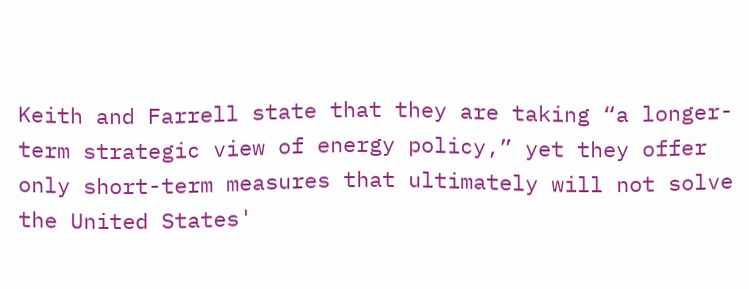Keith and Farrell state that they are taking “a longer-term strategic view of energy policy,” yet they offer only short-term measures that ultimately will not solve the United States'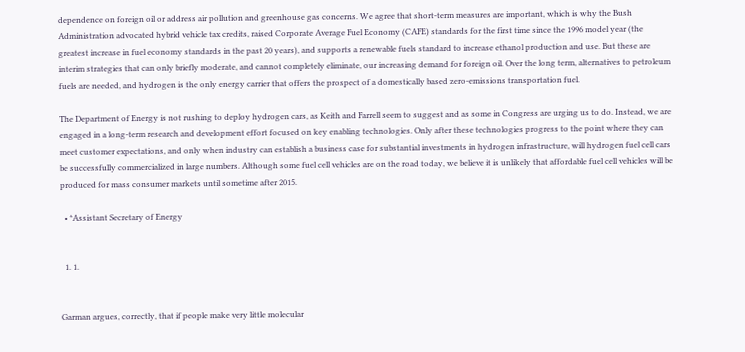dependence on foreign oil or address air pollution and greenhouse gas concerns. We agree that short-term measures are important, which is why the Bush Administration advocated hybrid vehicle tax credits, raised Corporate Average Fuel Economy (CAFE) standards for the first time since the 1996 model year (the greatest increase in fuel economy standards in the past 20 years), and supports a renewable fuels standard to increase ethanol production and use. But these are interim strategies that can only briefly moderate, and cannot completely eliminate, our increasing demand for foreign oil. Over the long term, alternatives to petroleum fuels are needed, and hydrogen is the only energy carrier that offers the prospect of a domestically based zero-emissions transportation fuel.

The Department of Energy is not rushing to deploy hydrogen cars, as Keith and Farrell seem to suggest and as some in Congress are urging us to do. Instead, we are engaged in a long-term research and development effort focused on key enabling technologies. Only after these technologies progress to the point where they can meet customer expectations, and only when industry can establish a business case for substantial investments in hydrogen infrastructure, will hydrogen fuel cell cars be successfully commercialized in large numbers. Although some fuel cell vehicles are on the road today, we believe it is unlikely that affordable fuel cell vehicles will be produced for mass consumer markets until sometime after 2015.

  • *Assistant Secretary of Energy


  1. 1.


Garman argues, correctly, that if people make very little molecular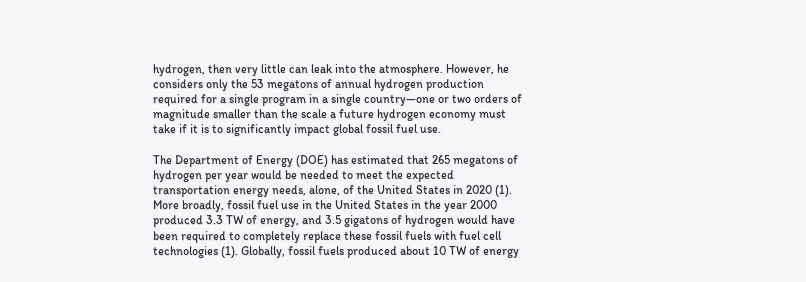hydrogen, then very little can leak into the atmosphere. However, he considers only the 53 megatons of annual hydrogen production required for a single program in a single country—one or two orders of magnitude smaller than the scale a future hydrogen economy must take if it is to significantly impact global fossil fuel use.

The Department of Energy (DOE) has estimated that 265 megatons of hydrogen per year would be needed to meet the expected transportation energy needs, alone, of the United States in 2020 (1). More broadly, fossil fuel use in the United States in the year 2000 produced 3.3 TW of energy, and 3.5 gigatons of hydrogen would have been required to completely replace these fossil fuels with fuel cell technologies (1). Globally, fossil fuels produced about 10 TW of energy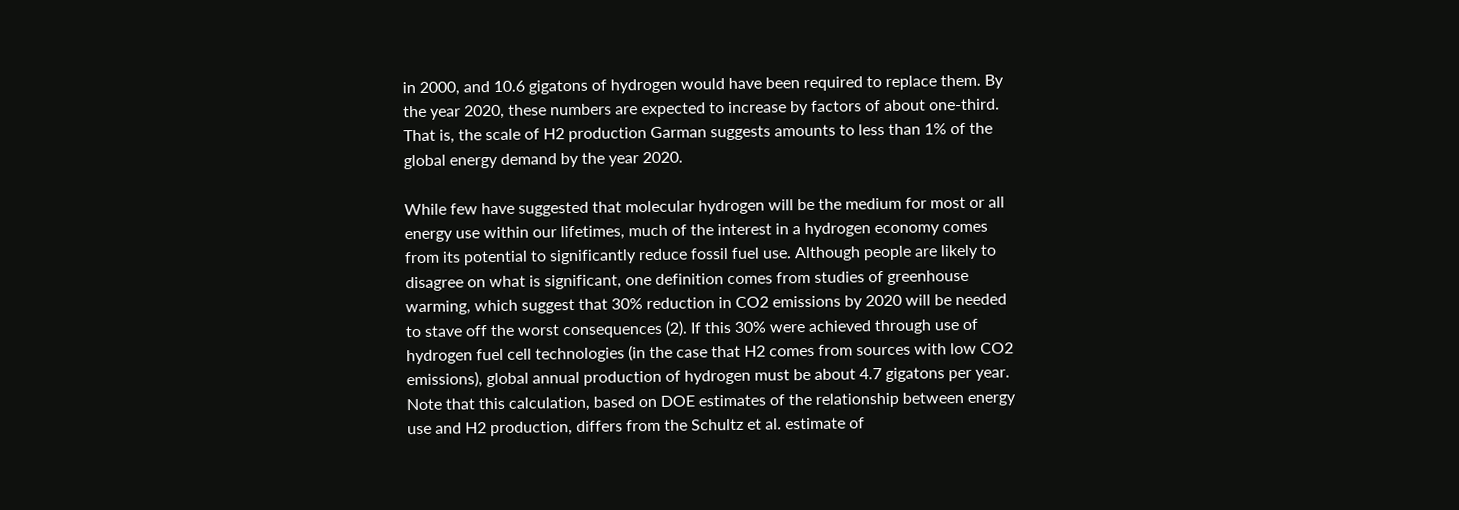in 2000, and 10.6 gigatons of hydrogen would have been required to replace them. By the year 2020, these numbers are expected to increase by factors of about one-third. That is, the scale of H2 production Garman suggests amounts to less than 1% of the global energy demand by the year 2020.

While few have suggested that molecular hydrogen will be the medium for most or all energy use within our lifetimes, much of the interest in a hydrogen economy comes from its potential to significantly reduce fossil fuel use. Although people are likely to disagree on what is significant, one definition comes from studies of greenhouse warming, which suggest that 30% reduction in CO2 emissions by 2020 will be needed to stave off the worst consequences (2). If this 30% were achieved through use of hydrogen fuel cell technologies (in the case that H2 comes from sources with low CO2 emissions), global annual production of hydrogen must be about 4.7 gigatons per year. Note that this calculation, based on DOE estimates of the relationship between energy use and H2 production, differs from the Schultz et al. estimate of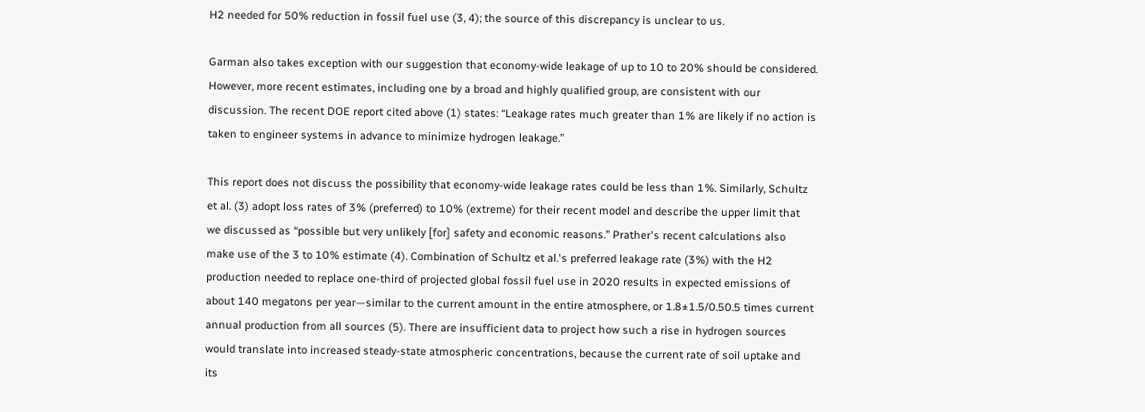H2 needed for 50% reduction in fossil fuel use (3, 4); the source of this discrepancy is unclear to us.

Garman also takes exception with our suggestion that economy-wide leakage of up to 10 to 20% should be considered. However, more recent estimates, including one by a broad and highly qualified group, are consistent with our discussion. The recent DOE report cited above (1) states: “Leakage rates much greater than 1% are likely if no action is taken to engineer systems in advance to minimize hydrogen leakage.”

This report does not discuss the possibility that economy-wide leakage rates could be less than 1%. Similarly, Schultz et al. (3) adopt loss rates of 3% (preferred) to 10% (extreme) for their recent model and describe the upper limit that we discussed as “possible but very unlikely [for] safety and economic reasons.” Prather's recent calculations also make use of the 3 to 10% estimate (4). Combination of Schultz et al.'s preferred leakage rate (3%) with the H2 production needed to replace one-third of projected global fossil fuel use in 2020 results in expected emissions of about 140 megatons per year—similar to the current amount in the entire atmosphere, or 1.8±1.5/0.50.5 times current annual production from all sources (5). There are insufficient data to project how such a rise in hydrogen sources would translate into increased steady-state atmospheric concentrations, because the current rate of soil uptake and its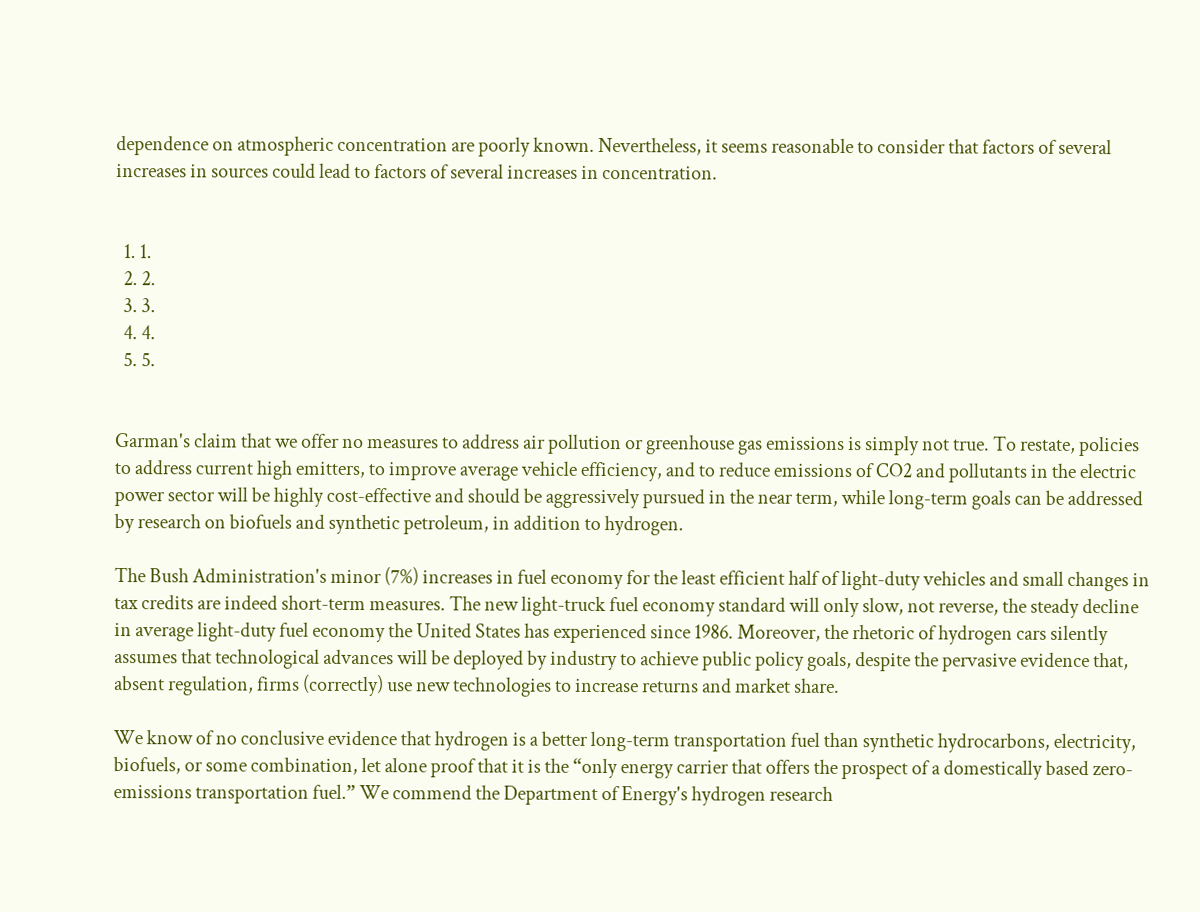dependence on atmospheric concentration are poorly known. Nevertheless, it seems reasonable to consider that factors of several increases in sources could lead to factors of several increases in concentration.


  1. 1.
  2. 2.
  3. 3.
  4. 4.
  5. 5.


Garman's claim that we offer no measures to address air pollution or greenhouse gas emissions is simply not true. To restate, policies to address current high emitters, to improve average vehicle efficiency, and to reduce emissions of CO2 and pollutants in the electric power sector will be highly cost-effective and should be aggressively pursued in the near term, while long-term goals can be addressed by research on biofuels and synthetic petroleum, in addition to hydrogen.

The Bush Administration's minor (7%) increases in fuel economy for the least efficient half of light-duty vehicles and small changes in tax credits are indeed short-term measures. The new light-truck fuel economy standard will only slow, not reverse, the steady decline in average light-duty fuel economy the United States has experienced since 1986. Moreover, the rhetoric of hydrogen cars silently assumes that technological advances will be deployed by industry to achieve public policy goals, despite the pervasive evidence that, absent regulation, firms (correctly) use new technologies to increase returns and market share.

We know of no conclusive evidence that hydrogen is a better long-term transportation fuel than synthetic hydrocarbons, electricity, biofuels, or some combination, let alone proof that it is the “only energy carrier that offers the prospect of a domestically based zero-emissions transportation fuel.” We commend the Department of Energy's hydrogen research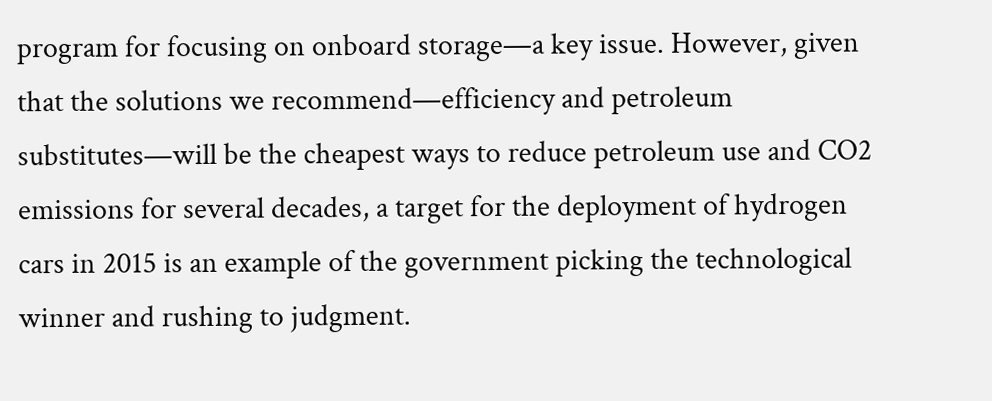program for focusing on onboard storage—a key issue. However, given that the solutions we recommend—efficiency and petroleum substitutes—will be the cheapest ways to reduce petroleum use and CO2 emissions for several decades, a target for the deployment of hydrogen cars in 2015 is an example of the government picking the technological winner and rushing to judgment.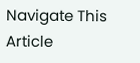Navigate This Article